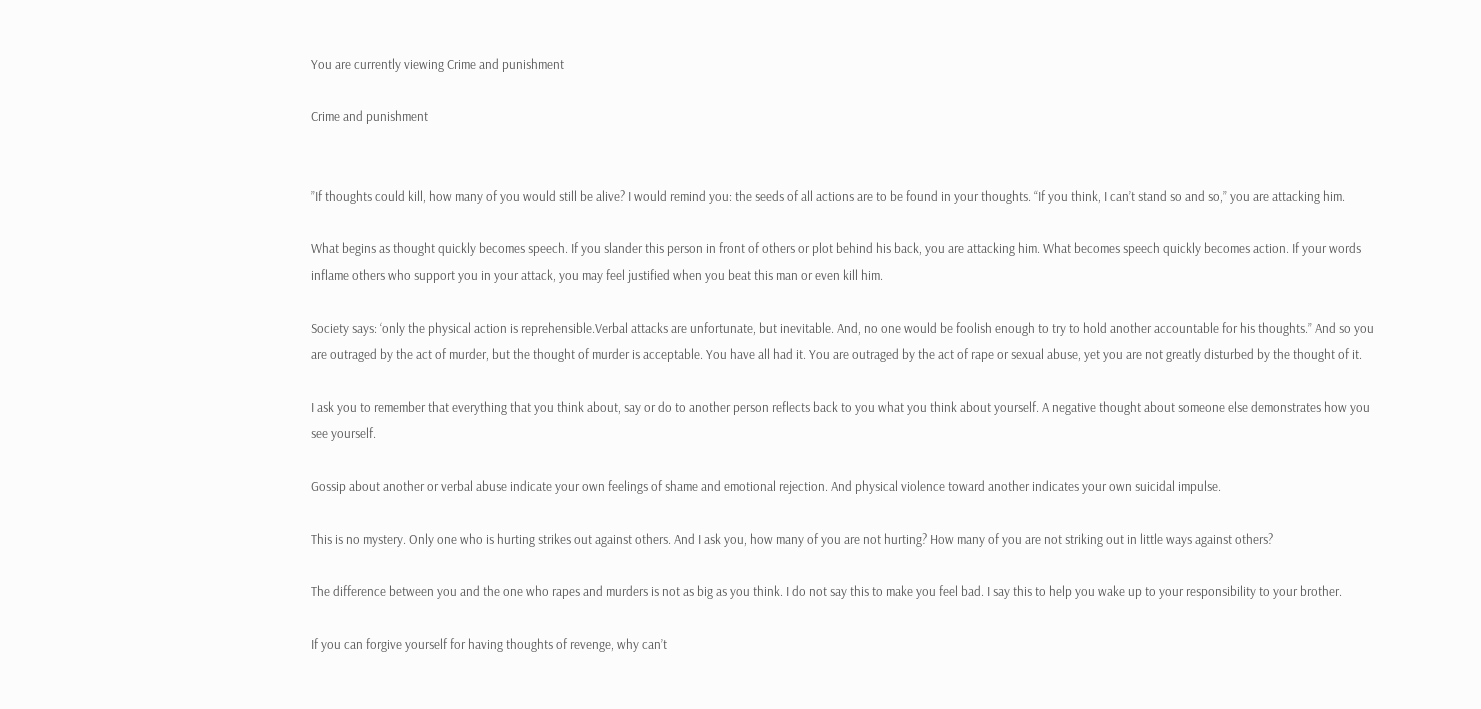You are currently viewing Crime and punishment

Crime and punishment


”If thoughts could kill, how many of you would still be alive? I would remind you: the seeds of all actions are to be found in your thoughts. “If you think, I can’t stand so and so,” you are attacking him.

What begins as thought quickly becomes speech. If you slander this person in front of others or plot behind his back, you are attacking him. What becomes speech quickly becomes action. If your words inflame others who support you in your attack, you may feel justified when you beat this man or even kill him.

Society says: ‘only the physical action is reprehensible.Verbal attacks are unfortunate, but inevitable. And, no one would be foolish enough to try to hold another accountable for his thoughts.” And so you are outraged by the act of murder, but the thought of murder is acceptable. You have all had it. You are outraged by the act of rape or sexual abuse, yet you are not greatly disturbed by the thought of it.

I ask you to remember that everything that you think about, say or do to another person reflects back to you what you think about yourself. A negative thought about someone else demonstrates how you see yourself.

Gossip about another or verbal abuse indicate your own feelings of shame and emotional rejection. And physical violence toward another indicates your own suicidal impulse.

This is no mystery. Only one who is hurting strikes out against others. And I ask you, how many of you are not hurting? How many of you are not striking out in little ways against others?

The difference between you and the one who rapes and murders is not as big as you think. I do not say this to make you feel bad. I say this to help you wake up to your responsibility to your brother.

If you can forgive yourself for having thoughts of revenge, why can’t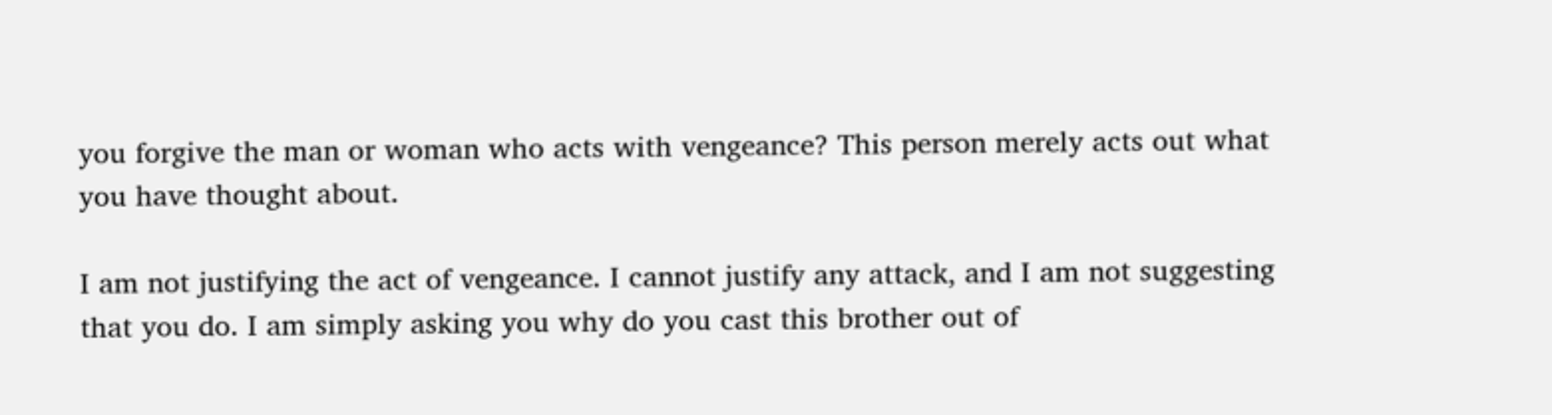you forgive the man or woman who acts with vengeance? This person merely acts out what you have thought about.

I am not justifying the act of vengeance. I cannot justify any attack, and I am not suggesting that you do. I am simply asking you why do you cast this brother out of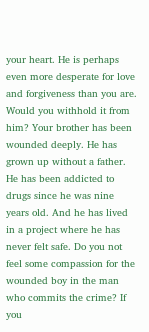your heart. He is perhaps even more desperate for love and forgiveness than you are. Would you withhold it from him? Your brother has been wounded deeply. He has grown up without a father. He has been addicted to drugs since he was nine years old. And he has lived in a project where he has never felt safe. Do you not feel some compassion for the wounded boy in the man who commits the crime? If you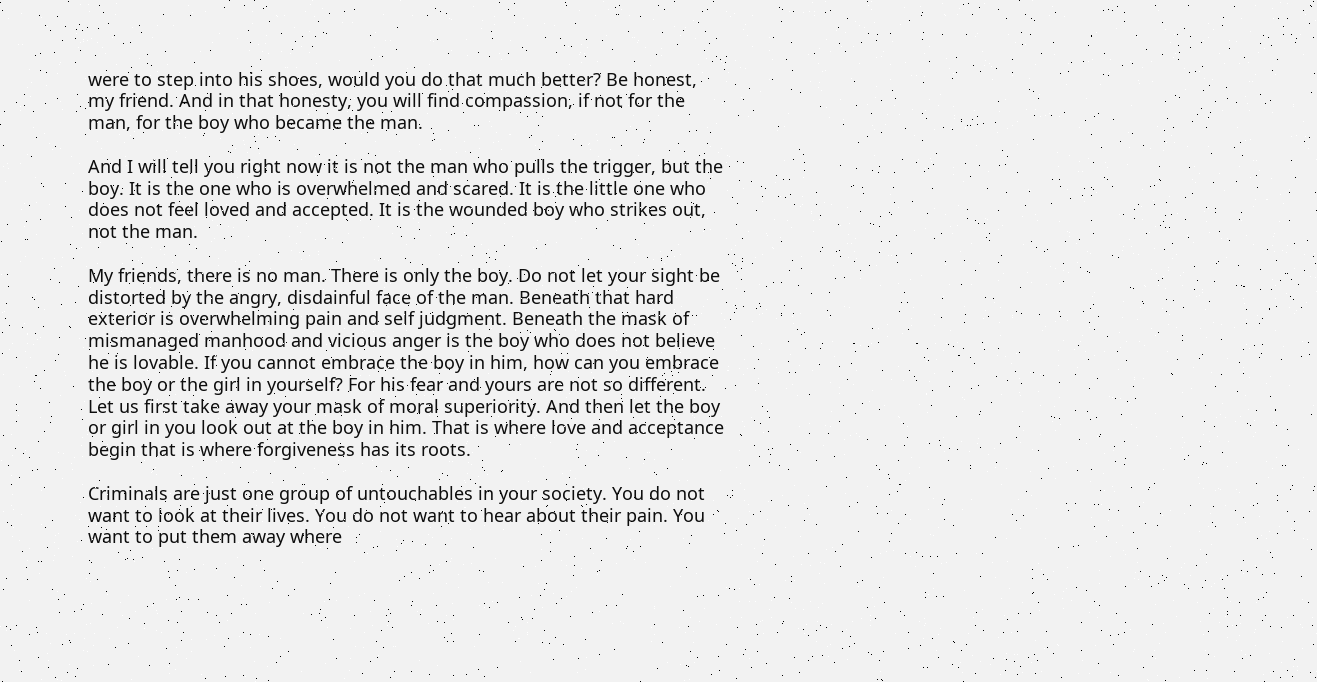were to step into his shoes, would you do that much better? Be honest, my friend. And in that honesty, you will find compassion, if not for the man, for the boy who became the man.

And I will tell you right now it is not the man who pulls the trigger, but the boy. It is the one who is overwhelmed and scared. It is the little one who does not feel loved and accepted. It is the wounded boy who strikes out, not the man.

My friends, there is no man. There is only the boy. Do not let your sight be distorted by the angry, disdainful face of the man. Beneath that hard exterior is overwhelming pain and self judgment. Beneath the mask of mismanaged manhood and vicious anger is the boy who does not believe he is lovable. If you cannot embrace the boy in him, how can you embrace the boy or the girl in yourself? For his fear and yours are not so different. Let us first take away your mask of moral superiority. And then let the boy or girl in you look out at the boy in him. That is where love and acceptance begin that is where forgiveness has its roots.

Criminals are just one group of untouchables in your society. You do not want to look at their lives. You do not want to hear about their pain. You want to put them away where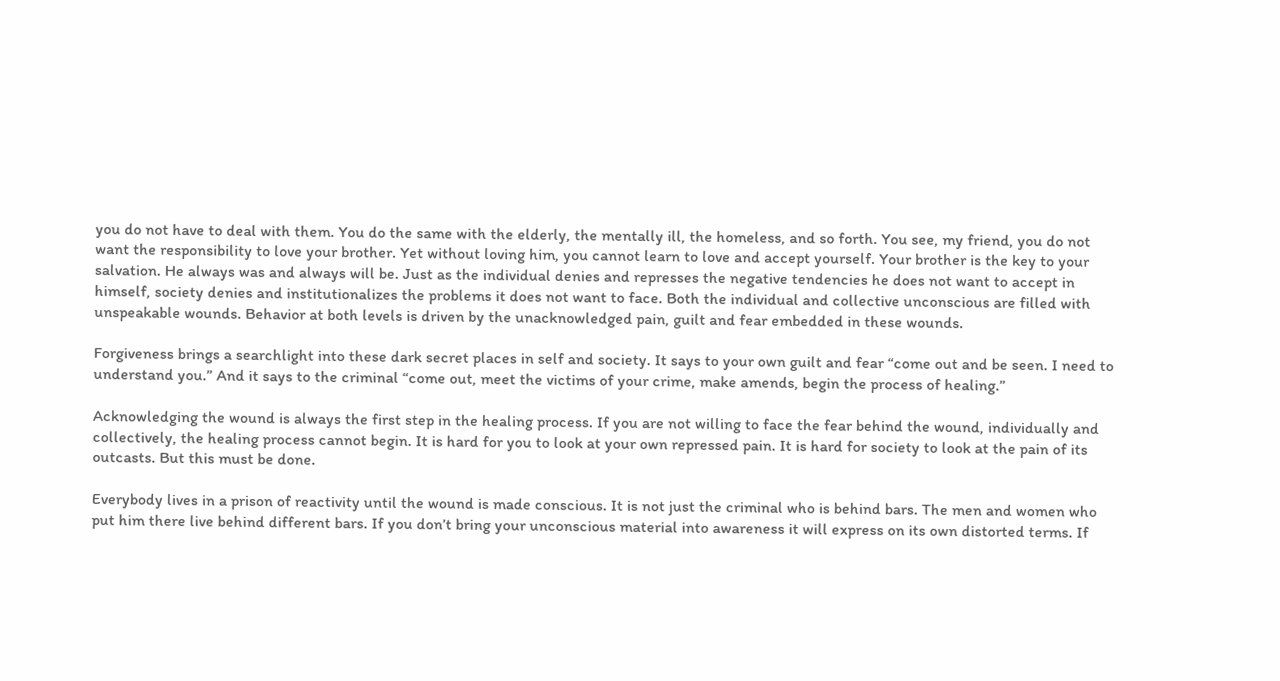you do not have to deal with them. You do the same with the elderly, the mentally ill, the homeless, and so forth. You see, my friend, you do not want the responsibility to love your brother. Yet without loving him, you cannot learn to love and accept yourself. Your brother is the key to your salvation. He always was and always will be. Just as the individual denies and represses the negative tendencies he does not want to accept in himself, society denies and institutionalizes the problems it does not want to face. Both the individual and collective unconscious are filled with unspeakable wounds. Behavior at both levels is driven by the unacknowledged pain, guilt and fear embedded in these wounds.

Forgiveness brings a searchlight into these dark secret places in self and society. It says to your own guilt and fear “come out and be seen. I need to understand you.” And it says to the criminal “come out, meet the victims of your crime, make amends, begin the process of healing.”

Acknowledging the wound is always the first step in the healing process. If you are not willing to face the fear behind the wound, individually and collectively, the healing process cannot begin. It is hard for you to look at your own repressed pain. It is hard for society to look at the pain of its outcasts. But this must be done.

Everybody lives in a prison of reactivity until the wound is made conscious. It is not just the criminal who is behind bars. The men and women who put him there live behind different bars. If you don’t bring your unconscious material into awareness it will express on its own distorted terms. If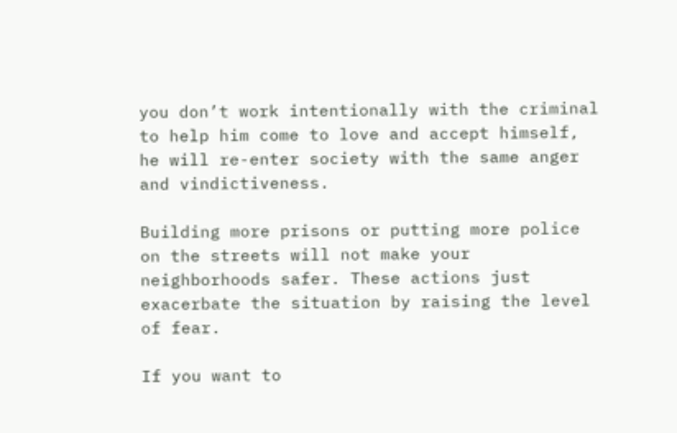you don’t work intentionally with the criminal to help him come to love and accept himself, he will re-enter society with the same anger and vindictiveness.

Building more prisons or putting more police on the streets will not make your neighborhoods safer. These actions just exacerbate the situation by raising the level of fear.

If you want to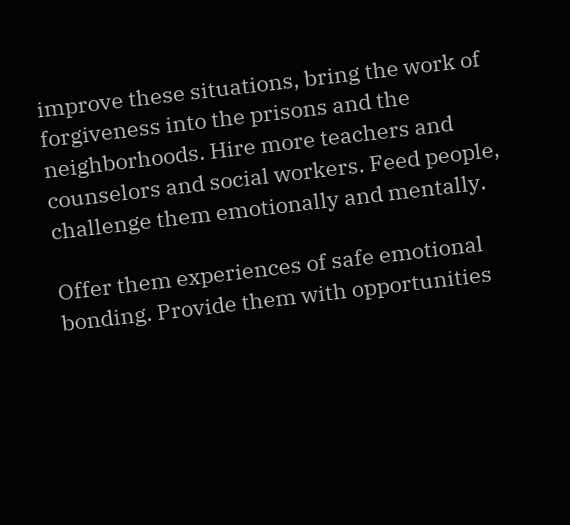improve these situations, bring the work of forgiveness into the prisons and the neighborhoods. Hire more teachers and counselors and social workers. Feed people, challenge them emotionally and mentally.

Offer them experiences of safe emotional bonding. Provide them with opportunities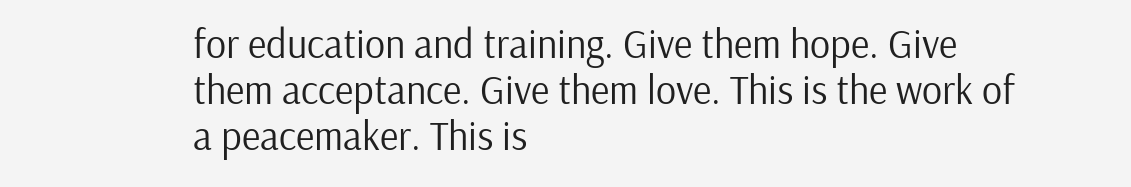for education and training. Give them hope. Give them acceptance. Give them love. This is the work of a peacemaker. This is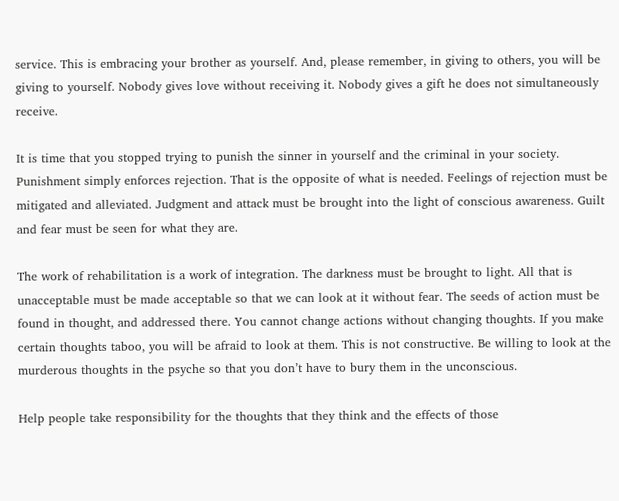service. This is embracing your brother as yourself. And, please remember, in giving to others, you will be giving to yourself. Nobody gives love without receiving it. Nobody gives a gift he does not simultaneously receive.

It is time that you stopped trying to punish the sinner in yourself and the criminal in your society. Punishment simply enforces rejection. That is the opposite of what is needed. Feelings of rejection must be mitigated and alleviated. Judgment and attack must be brought into the light of conscious awareness. Guilt and fear must be seen for what they are.

The work of rehabilitation is a work of integration. The darkness must be brought to light. All that is unacceptable must be made acceptable so that we can look at it without fear. The seeds of action must be found in thought, and addressed there. You cannot change actions without changing thoughts. If you make certain thoughts taboo, you will be afraid to look at them. This is not constructive. Be willing to look at the murderous thoughts in the psyche so that you don’t have to bury them in the unconscious.

Help people take responsibility for the thoughts that they think and the effects of those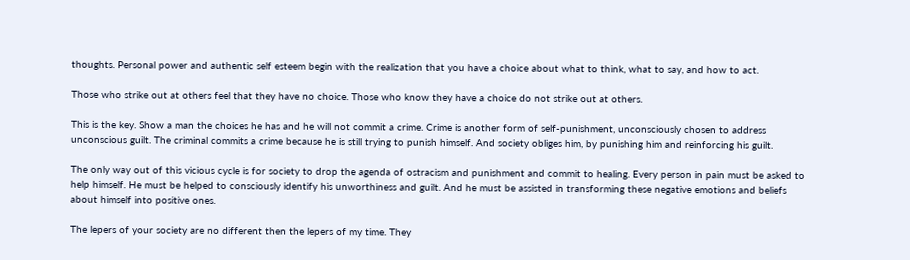thoughts. Personal power and authentic self esteem begin with the realization that you have a choice about what to think, what to say, and how to act.

Those who strike out at others feel that they have no choice. Those who know they have a choice do not strike out at others.

This is the key. Show a man the choices he has and he will not commit a crime. Crime is another form of self-punishment, unconsciously chosen to address unconscious guilt. The criminal commits a crime because he is still trying to punish himself. And society obliges him, by punishing him and reinforcing his guilt.

The only way out of this vicious cycle is for society to drop the agenda of ostracism and punishment and commit to healing. Every person in pain must be asked to help himself. He must be helped to consciously identify his unworthiness and guilt. And he must be assisted in transforming these negative emotions and beliefs about himself into positive ones.

The lepers of your society are no different then the lepers of my time. They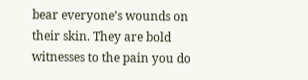bear everyone’s wounds on their skin. They are bold witnesses to the pain you do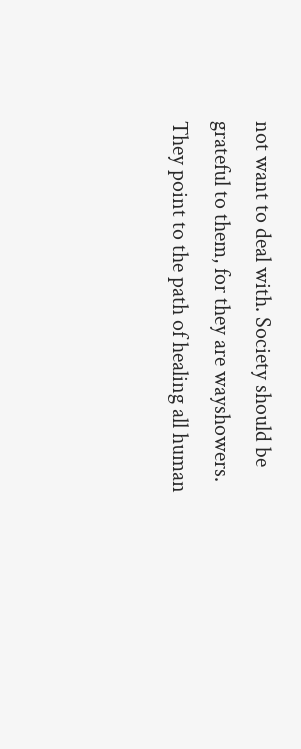not want to deal with. Society should be grateful to them, for they are wayshowers. They point to the path of healing all human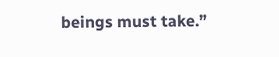beings must take.”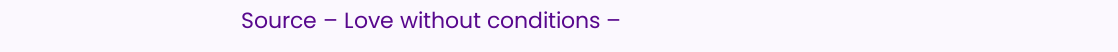Source – Love without conditions –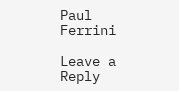Paul Ferrini

Leave a Reply